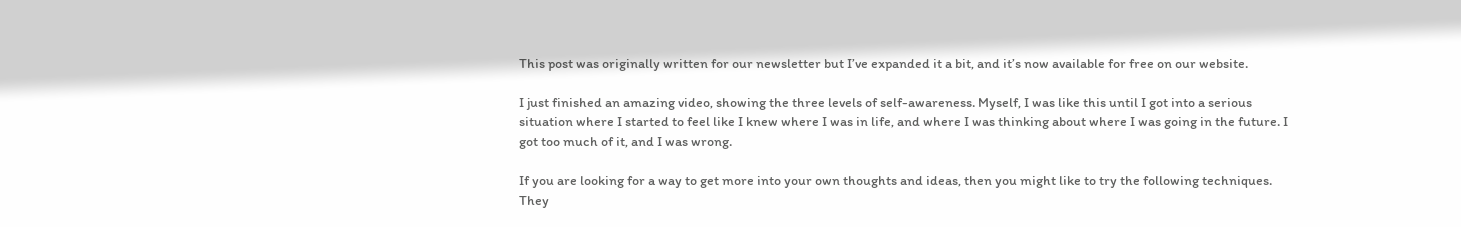This post was originally written for our newsletter but I’ve expanded it a bit, and it’s now available for free on our website.

I just finished an amazing video, showing the three levels of self-awareness. Myself, I was like this until I got into a serious situation where I started to feel like I knew where I was in life, and where I was thinking about where I was going in the future. I got too much of it, and I was wrong.

If you are looking for a way to get more into your own thoughts and ideas, then you might like to try the following techniques. They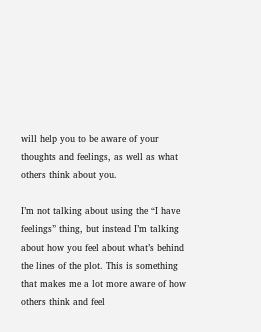will help you to be aware of your thoughts and feelings, as well as what others think about you.

I’m not talking about using the “I have feelings” thing, but instead I’m talking about how you feel about what’s behind the lines of the plot. This is something that makes me a lot more aware of how others think and feel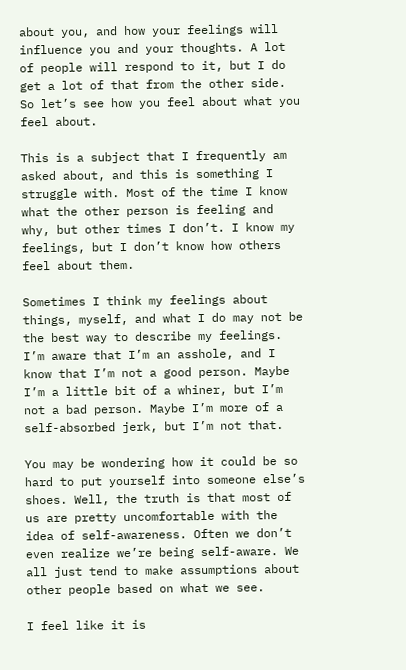about you, and how your feelings will influence you and your thoughts. A lot of people will respond to it, but I do get a lot of that from the other side. So let’s see how you feel about what you feel about.

This is a subject that I frequently am asked about, and this is something I struggle with. Most of the time I know what the other person is feeling and why, but other times I don’t. I know my feelings, but I don’t know how others feel about them.

Sometimes I think my feelings about things, myself, and what I do may not be the best way to describe my feelings. I’m aware that I’m an asshole, and I know that I’m not a good person. Maybe I’m a little bit of a whiner, but I’m not a bad person. Maybe I’m more of a self-absorbed jerk, but I’m not that.

You may be wondering how it could be so hard to put yourself into someone else’s shoes. Well, the truth is that most of us are pretty uncomfortable with the idea of self-awareness. Often we don’t even realize we’re being self-aware. We all just tend to make assumptions about other people based on what we see.

I feel like it is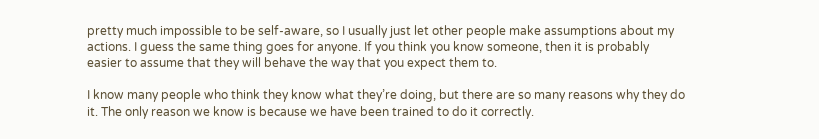pretty much impossible to be self-aware, so I usually just let other people make assumptions about my actions. I guess the same thing goes for anyone. If you think you know someone, then it is probably easier to assume that they will behave the way that you expect them to.

I know many people who think they know what they’re doing, but there are so many reasons why they do it. The only reason we know is because we have been trained to do it correctly.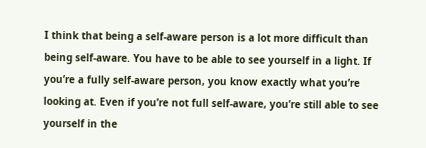I think that being a self-aware person is a lot more difficult than being self-aware. You have to be able to see yourself in a light. If you’re a fully self-aware person, you know exactly what you’re looking at. Even if you’re not full self-aware, you’re still able to see yourself in the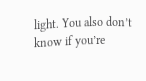light. You also don’t know if you’re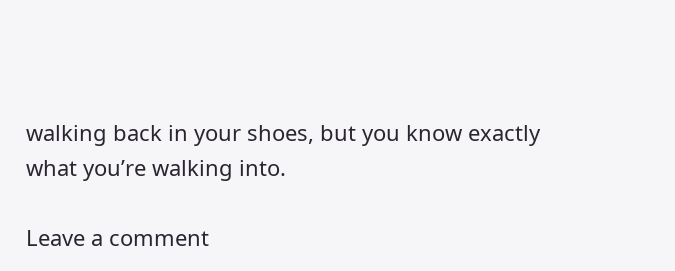walking back in your shoes, but you know exactly what you’re walking into.

Leave a comment